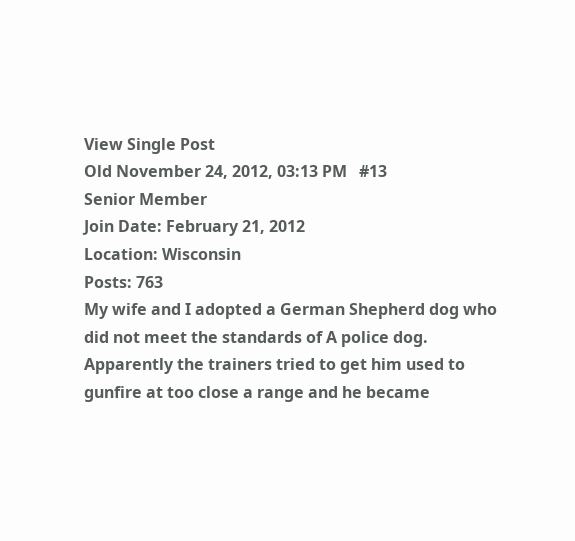View Single Post
Old November 24, 2012, 03:13 PM   #13
Senior Member
Join Date: February 21, 2012
Location: Wisconsin
Posts: 763
My wife and I adopted a German Shepherd dog who did not meet the standards of A police dog. Apparently the trainers tried to get him used to gunfire at too close a range and he became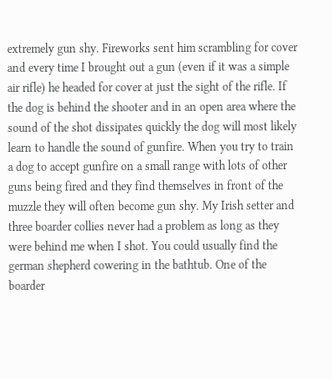extremely gun shy. Fireworks sent him scrambling for cover and every time I brought out a gun (even if it was a simple air rifle) he headed for cover at just the sight of the rifle. If the dog is behind the shooter and in an open area where the sound of the shot dissipates quickly the dog will most likely learn to handle the sound of gunfire. When you try to train a dog to accept gunfire on a small range with lots of other guns being fired and they find themselves in front of the muzzle they will often become gun shy. My Irish setter and three boarder collies never had a problem as long as they were behind me when I shot. You could usually find the german shepherd cowering in the bathtub. One of the boarder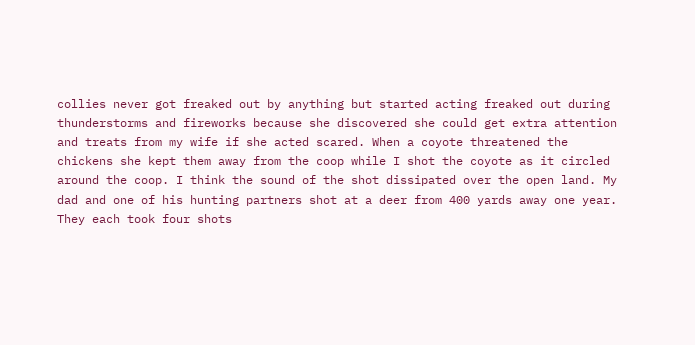collies never got freaked out by anything but started acting freaked out during thunderstorms and fireworks because she discovered she could get extra attention and treats from my wife if she acted scared. When a coyote threatened the chickens she kept them away from the coop while I shot the coyote as it circled around the coop. I think the sound of the shot dissipated over the open land. My dad and one of his hunting partners shot at a deer from 400 yards away one year. They each took four shots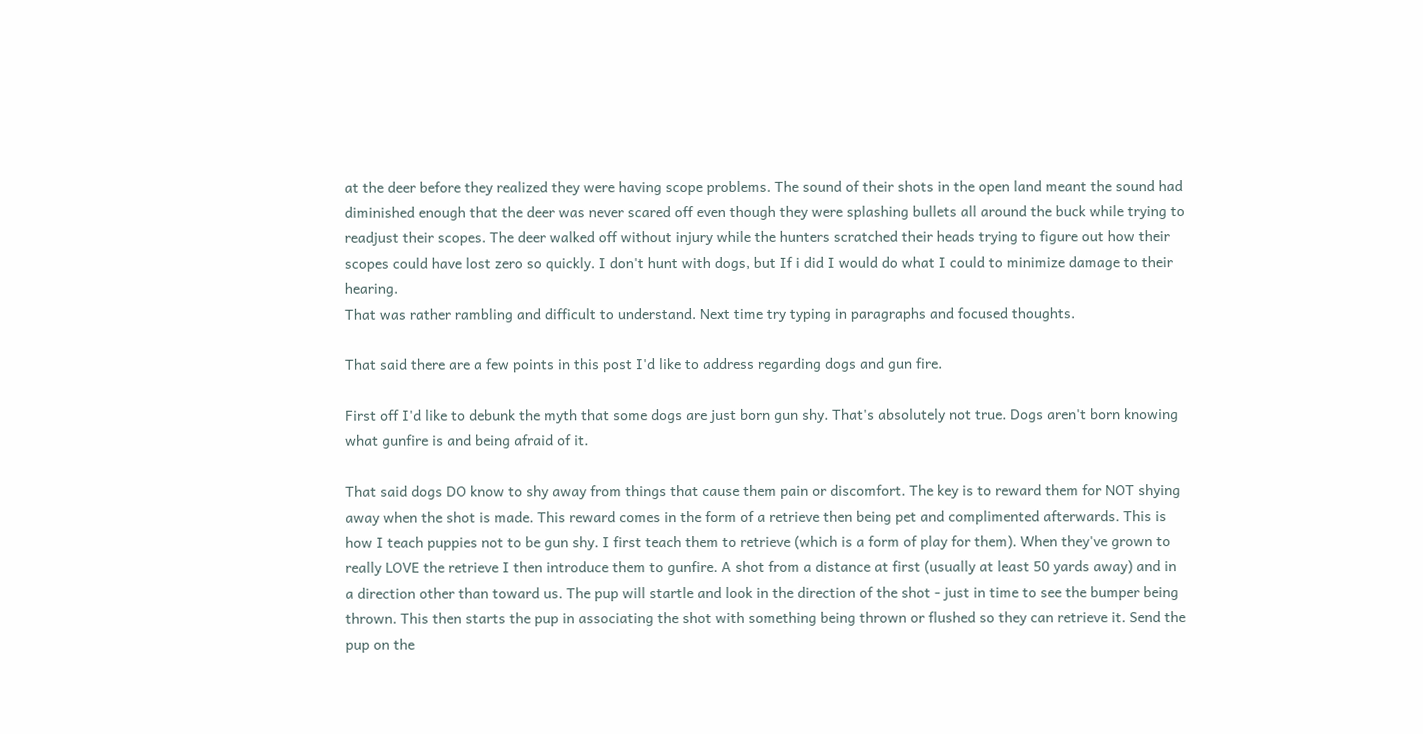at the deer before they realized they were having scope problems. The sound of their shots in the open land meant the sound had diminished enough that the deer was never scared off even though they were splashing bullets all around the buck while trying to readjust their scopes. The deer walked off without injury while the hunters scratched their heads trying to figure out how their scopes could have lost zero so quickly. I don't hunt with dogs, but If i did I would do what I could to minimize damage to their hearing.
That was rather rambling and difficult to understand. Next time try typing in paragraphs and focused thoughts.

That said there are a few points in this post I'd like to address regarding dogs and gun fire.

First off I'd like to debunk the myth that some dogs are just born gun shy. That's absolutely not true. Dogs aren't born knowing what gunfire is and being afraid of it.

That said dogs DO know to shy away from things that cause them pain or discomfort. The key is to reward them for NOT shying away when the shot is made. This reward comes in the form of a retrieve then being pet and complimented afterwards. This is how I teach puppies not to be gun shy. I first teach them to retrieve (which is a form of play for them). When they've grown to really LOVE the retrieve I then introduce them to gunfire. A shot from a distance at first (usually at least 50 yards away) and in a direction other than toward us. The pup will startle and look in the direction of the shot - just in time to see the bumper being thrown. This then starts the pup in associating the shot with something being thrown or flushed so they can retrieve it. Send the pup on the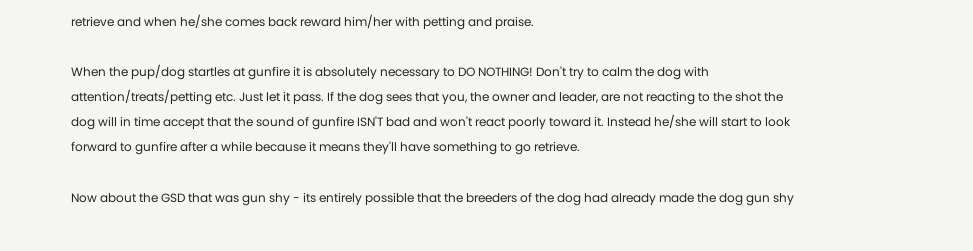retrieve and when he/she comes back reward him/her with petting and praise.

When the pup/dog startles at gunfire it is absolutely necessary to DO NOTHING! Don't try to calm the dog with attention/treats/petting etc. Just let it pass. If the dog sees that you, the owner and leader, are not reacting to the shot the dog will in time accept that the sound of gunfire ISN'T bad and won't react poorly toward it. Instead he/she will start to look forward to gunfire after a while because it means they'll have something to go retrieve.

Now about the GSD that was gun shy - its entirely possible that the breeders of the dog had already made the dog gun shy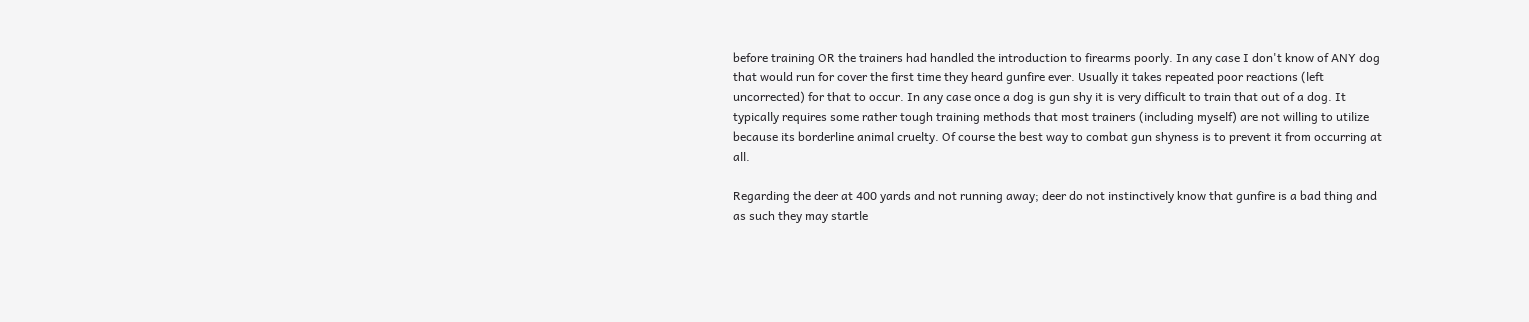before training OR the trainers had handled the introduction to firearms poorly. In any case I don't know of ANY dog that would run for cover the first time they heard gunfire ever. Usually it takes repeated poor reactions (left uncorrected) for that to occur. In any case once a dog is gun shy it is very difficult to train that out of a dog. It typically requires some rather tough training methods that most trainers (including myself) are not willing to utilize because its borderline animal cruelty. Of course the best way to combat gun shyness is to prevent it from occurring at all.

Regarding the deer at 400 yards and not running away; deer do not instinctively know that gunfire is a bad thing and as such they may startle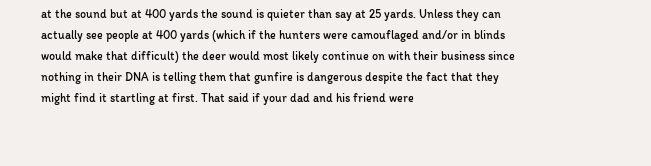at the sound but at 400 yards the sound is quieter than say at 25 yards. Unless they can actually see people at 400 yards (which if the hunters were camouflaged and/or in blinds would make that difficult) the deer would most likely continue on with their business since nothing in their DNA is telling them that gunfire is dangerous despite the fact that they might find it startling at first. That said if your dad and his friend were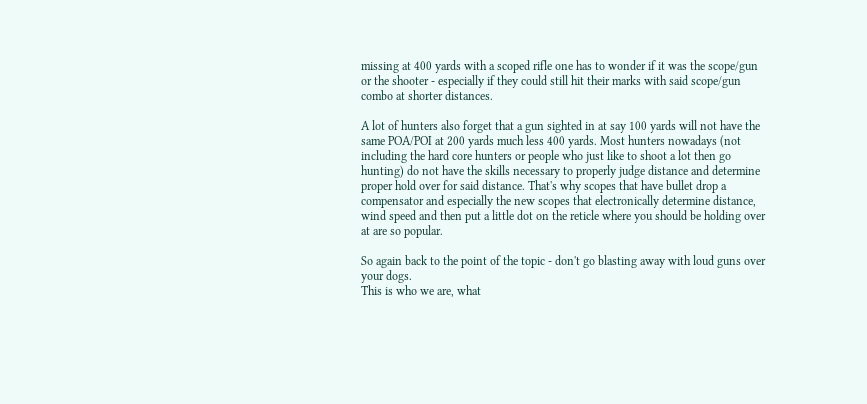missing at 400 yards with a scoped rifle one has to wonder if it was the scope/gun or the shooter - especially if they could still hit their marks with said scope/gun combo at shorter distances.

A lot of hunters also forget that a gun sighted in at say 100 yards will not have the same POA/POI at 200 yards much less 400 yards. Most hunters nowadays (not including the hard core hunters or people who just like to shoot a lot then go hunting) do not have the skills necessary to properly judge distance and determine proper hold over for said distance. That's why scopes that have bullet drop a compensator and especially the new scopes that electronically determine distance, wind speed and then put a little dot on the reticle where you should be holding over at are so popular.

So again back to the point of the topic - don't go blasting away with loud guns over your dogs.
This is who we are, what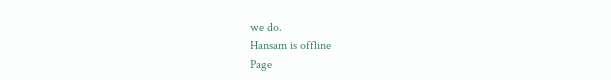we do.
Hansam is offline
Page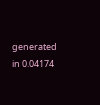generated in 0.04174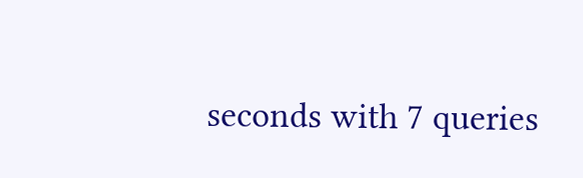seconds with 7 queries